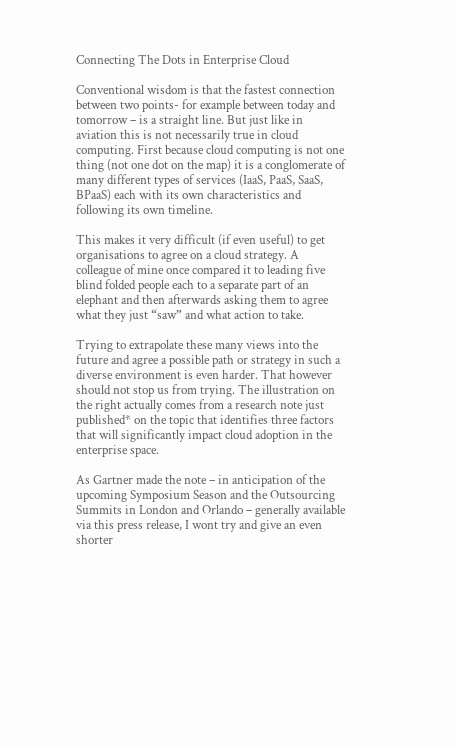Connecting The Dots in Enterprise Cloud

Conventional wisdom is that the fastest connection between two points- for example between today and tomorrow – is a straight line. But just like in aviation this is not necessarily true in cloud computing. First because cloud computing is not one thing (not one dot on the map) it is a conglomerate of many different types of services (IaaS, PaaS, SaaS, BPaaS) each with its own characteristics and following its own timeline.

This makes it very difficult (if even useful) to get organisations to agree on a cloud strategy. A colleague of mine once compared it to leading five blind folded people each to a separate part of an elephant and then afterwards asking them to agree what they just “saw” and what action to take.

Trying to extrapolate these many views into the future and agree a possible path or strategy in such a diverse environment is even harder. That however should not stop us from trying. The illustration on the right actually comes from a research note just published* on the topic that identifies three factors that will significantly impact cloud adoption in the enterprise space.

As Gartner made the note – in anticipation of the upcoming Symposium Season and the Outsourcing Summits in London and Orlando – generally available via this press release, I wont try and give an even shorter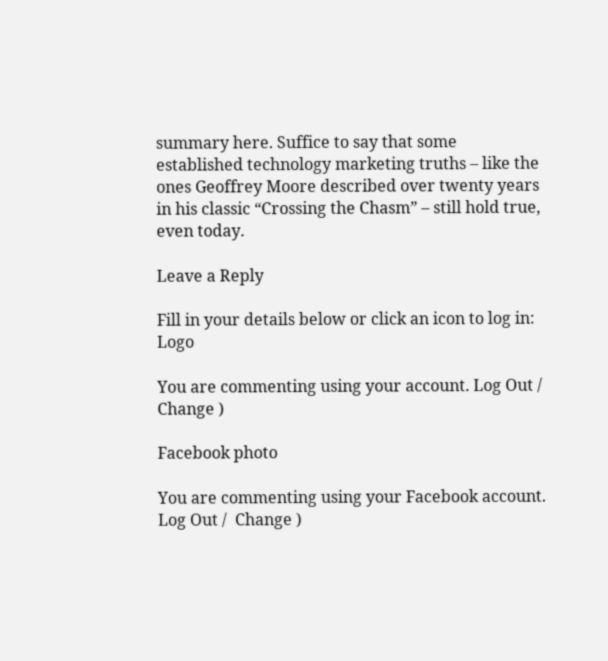summary here. Suffice to say that some established technology marketing truths – like the ones Geoffrey Moore described over twenty years in his classic “Crossing the Chasm” – still hold true, even today.

Leave a Reply

Fill in your details below or click an icon to log in: Logo

You are commenting using your account. Log Out /  Change )

Facebook photo

You are commenting using your Facebook account. Log Out /  Change )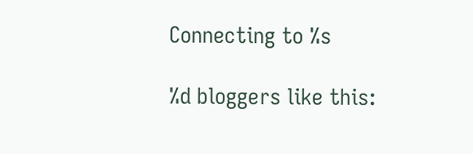Connecting to %s

%d bloggers like this: